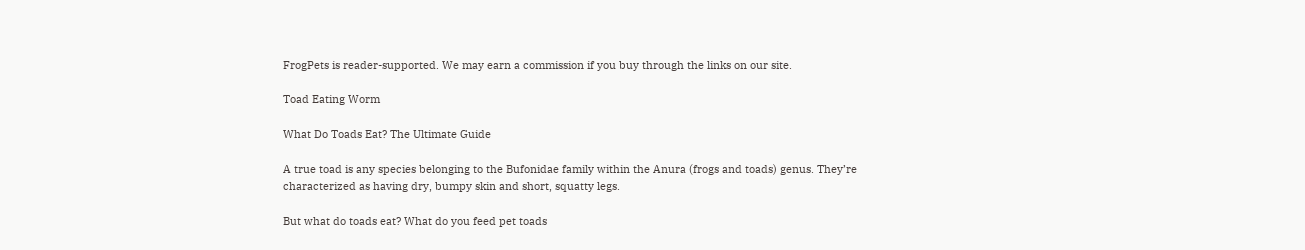FrogPets is reader-supported. We may earn a commission if you buy through the links on our site.

Toad Eating Worm

What Do Toads Eat? The Ultimate Guide

A true toad is any species belonging to the Bufonidae family within the Anura (frogs and toads) genus. They’re characterized as having dry, bumpy skin and short, squatty legs.

But what do toads eat? What do you feed pet toads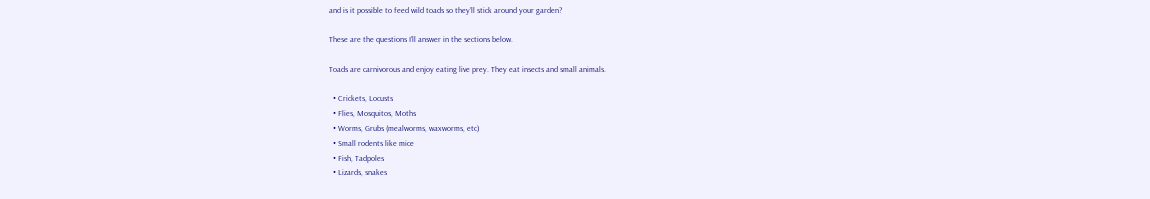and is it possible to feed wild toads so they’ll stick around your garden?

These are the questions I’ll answer in the sections below.

Toads are carnivorous and enjoy eating live prey. They eat insects and small animals.

  • Crickets, Locusts
  • Flies, Mosquitos, Moths
  • Worms, Grubs (mealworms, waxworms, etc)
  • Small rodents like mice
  • Fish, Tadpoles
  • Lizards, snakes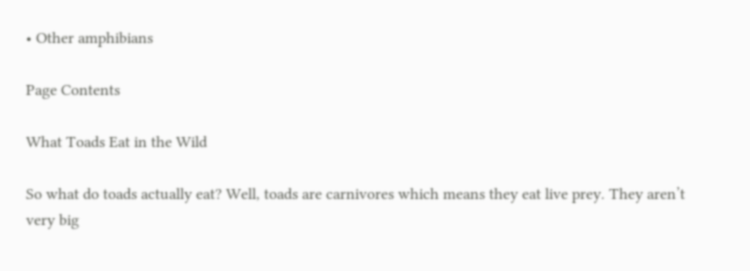• Other amphibians

Page Contents

What Toads Eat in the Wild

So what do toads actually eat? Well, toads are carnivores which means they eat live prey. They aren’t very big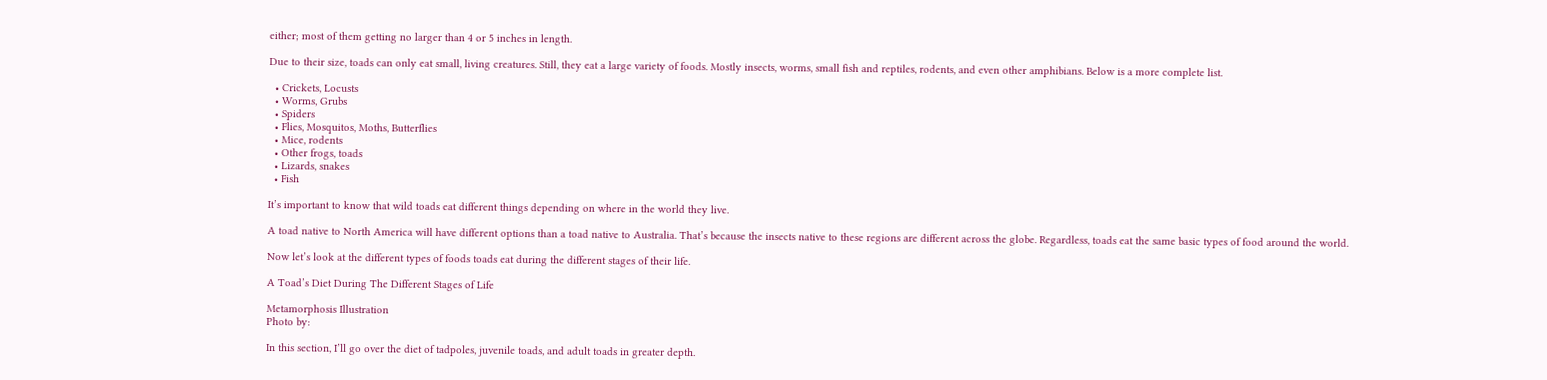either; most of them getting no larger than 4 or 5 inches in length.

Due to their size, toads can only eat small, living creatures. Still, they eat a large variety of foods. Mostly insects, worms, small fish and reptiles, rodents, and even other amphibians. Below is a more complete list.

  • Crickets, Locusts
  • Worms, Grubs
  • Spiders
  • Flies, Mosquitos, Moths, Butterflies
  • Mice, rodents
  • Other frogs, toads
  • Lizards, snakes
  • Fish

It’s important to know that wild toads eat different things depending on where in the world they live.

A toad native to North America will have different options than a toad native to Australia. That’s because the insects native to these regions are different across the globe. Regardless, toads eat the same basic types of food around the world.

Now let’s look at the different types of foods toads eat during the different stages of their life.

A Toad’s Diet During The Different Stages of Life

Metamorphosis Illustration
Photo by:

In this section, I’ll go over the diet of tadpoles, juvenile toads, and adult toads in greater depth.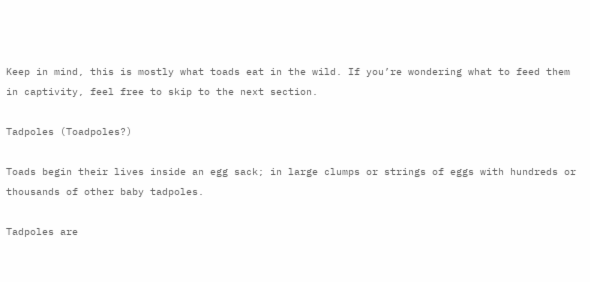Keep in mind, this is mostly what toads eat in the wild. If you’re wondering what to feed them in captivity, feel free to skip to the next section.

Tadpoles (Toadpoles?)

Toads begin their lives inside an egg sack; in large clumps or strings of eggs with hundreds or thousands of other baby tadpoles.

Tadpoles are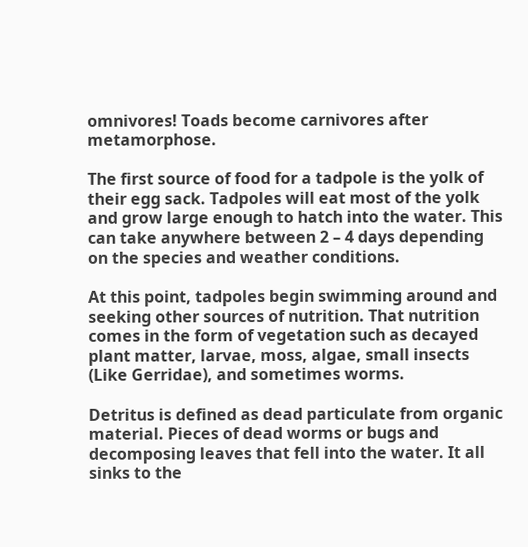omnivores! Toads become carnivores after metamorphose.

The first source of food for a tadpole is the yolk of their egg sack. Tadpoles will eat most of the yolk and grow large enough to hatch into the water. This can take anywhere between 2 – 4 days depending on the species and weather conditions.

At this point, tadpoles begin swimming around and seeking other sources of nutrition. That nutrition comes in the form of vegetation such as decayed plant matter, larvae, moss, algae, small insects (Like Gerridae), and sometimes worms.

Detritus is defined as dead particulate from organic material. Pieces of dead worms or bugs and decomposing leaves that fell into the water. It all sinks to the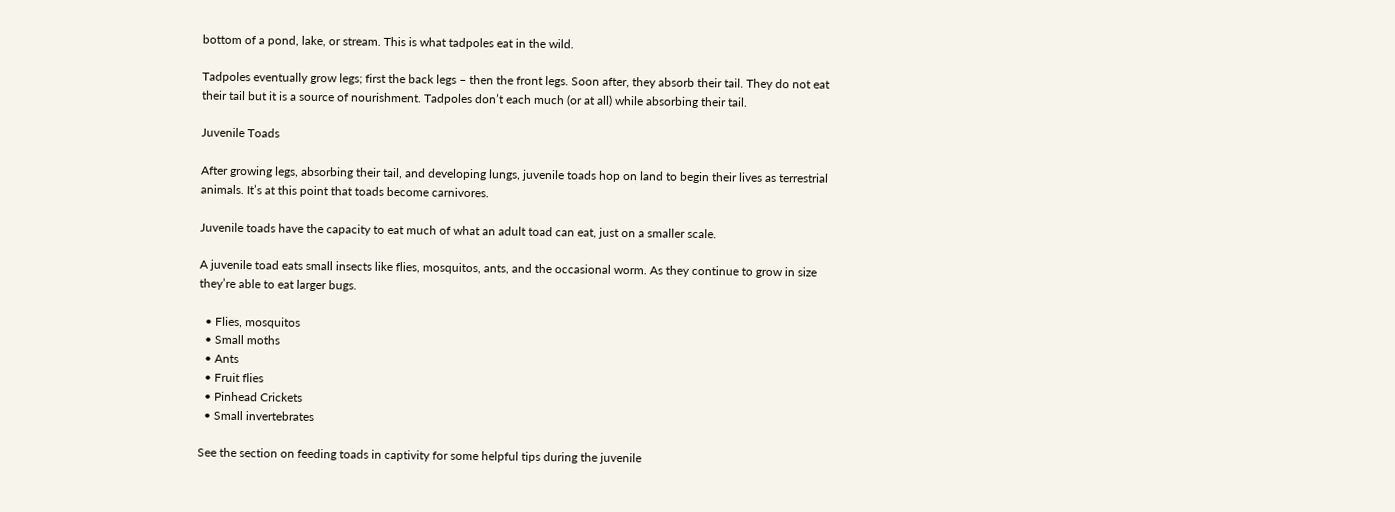bottom of a pond, lake, or stream. This is what tadpoles eat in the wild.

Tadpoles eventually grow legs; first the back legs – then the front legs. Soon after, they absorb their tail. They do not eat their tail but it is a source of nourishment. Tadpoles don’t each much (or at all) while absorbing their tail.

Juvenile Toads

After growing legs, absorbing their tail, and developing lungs, juvenile toads hop on land to begin their lives as terrestrial animals. It’s at this point that toads become carnivores.

Juvenile toads have the capacity to eat much of what an adult toad can eat, just on a smaller scale.

A juvenile toad eats small insects like flies, mosquitos, ants, and the occasional worm. As they continue to grow in size they’re able to eat larger bugs.

  • Flies, mosquitos
  • Small moths
  • Ants
  • Fruit flies
  • Pinhead Crickets
  • Small invertebrates

See the section on feeding toads in captivity for some helpful tips during the juvenile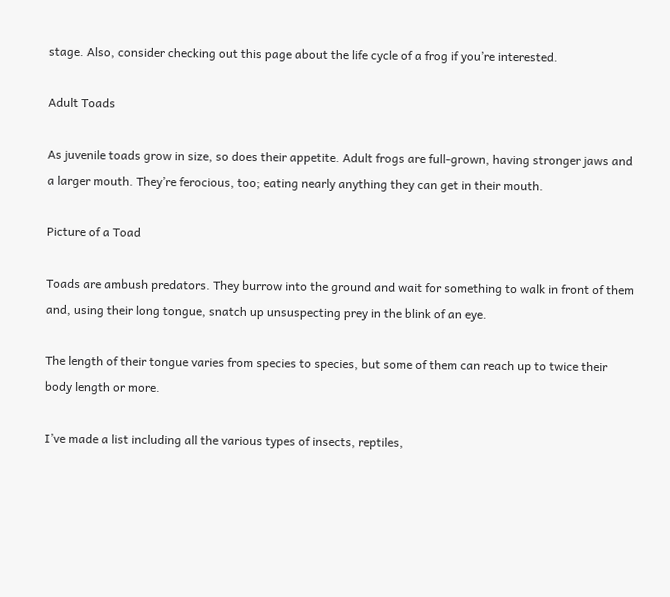stage. Also, consider checking out this page about the life cycle of a frog if you’re interested.

Adult Toads

As juvenile toads grow in size, so does their appetite. Adult frogs are full-grown, having stronger jaws and a larger mouth. They’re ferocious, too; eating nearly anything they can get in their mouth.

Picture of a Toad

Toads are ambush predators. They burrow into the ground and wait for something to walk in front of them and, using their long tongue, snatch up unsuspecting prey in the blink of an eye.

The length of their tongue varies from species to species, but some of them can reach up to twice their body length or more.

I’ve made a list including all the various types of insects, reptiles,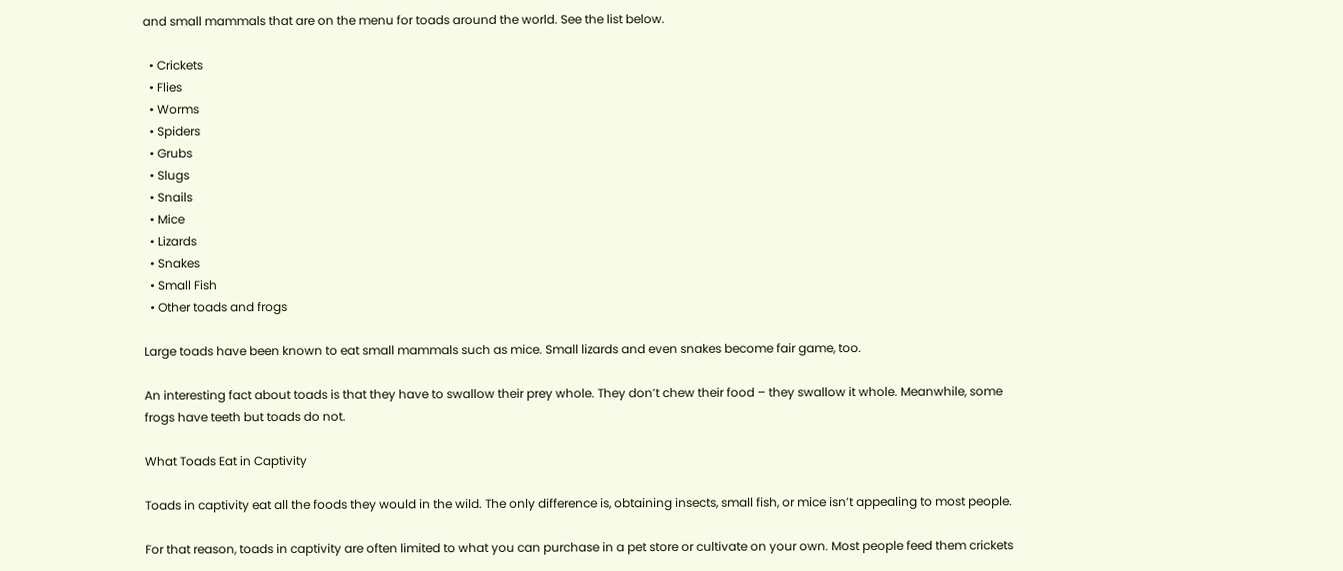and small mammals that are on the menu for toads around the world. See the list below.

  • Crickets
  • Flies
  • Worms
  • Spiders
  • Grubs
  • Slugs
  • Snails
  • Mice
  • Lizards
  • Snakes
  • Small Fish
  • Other toads and frogs

Large toads have been known to eat small mammals such as mice. Small lizards and even snakes become fair game, too.

An interesting fact about toads is that they have to swallow their prey whole. They don’t chew their food – they swallow it whole. Meanwhile, some frogs have teeth but toads do not.

What Toads Eat in Captivity

Toads in captivity eat all the foods they would in the wild. The only difference is, obtaining insects, small fish, or mice isn’t appealing to most people.

For that reason, toads in captivity are often limited to what you can purchase in a pet store or cultivate on your own. Most people feed them crickets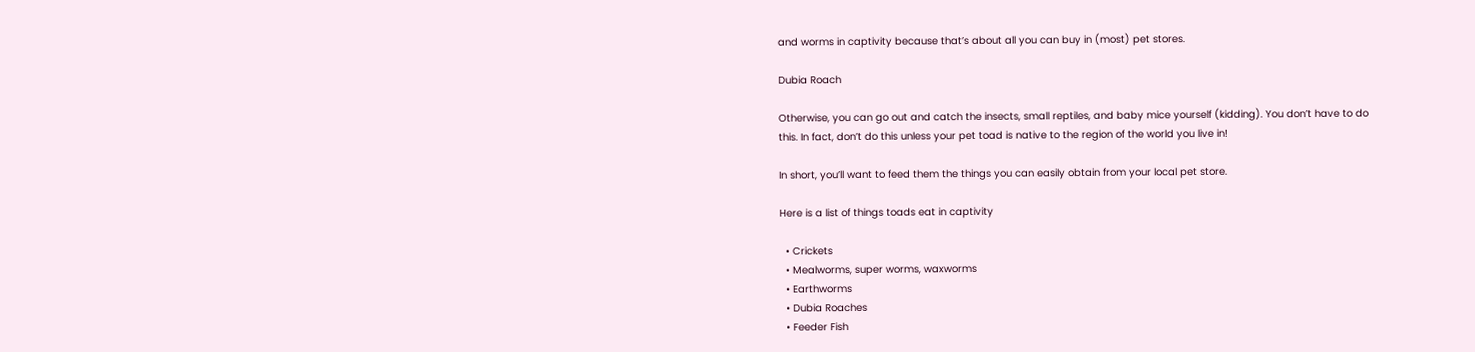and worms in captivity because that’s about all you can buy in (most) pet stores.

Dubia Roach

Otherwise, you can go out and catch the insects, small reptiles, and baby mice yourself (kidding). You don’t have to do this. In fact, don’t do this unless your pet toad is native to the region of the world you live in!

In short, you’ll want to feed them the things you can easily obtain from your local pet store.

Here is a list of things toads eat in captivity

  • Crickets
  • Mealworms, super worms, waxworms
  • Earthworms
  • Dubia Roaches
  • Feeder Fish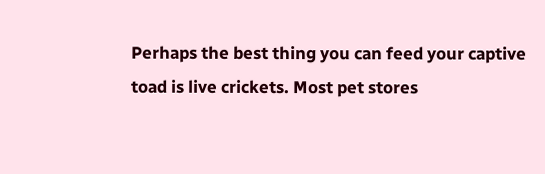Perhaps the best thing you can feed your captive toad is live crickets. Most pet stores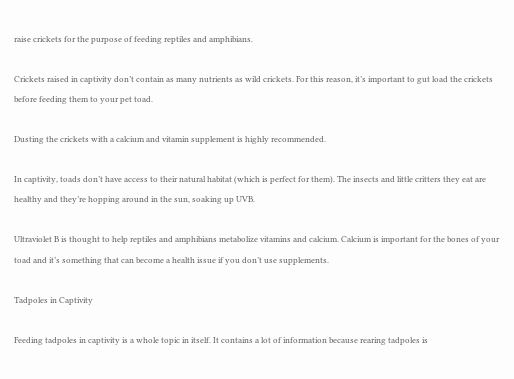raise crickets for the purpose of feeding reptiles and amphibians.

Crickets raised in captivity don’t contain as many nutrients as wild crickets. For this reason, it’s important to gut load the crickets before feeding them to your pet toad.

Dusting the crickets with a calcium and vitamin supplement is highly recommended.

In captivity, toads don’t have access to their natural habitat (which is perfect for them). The insects and little critters they eat are healthy and they’re hopping around in the sun, soaking up UVB.

Ultraviolet B is thought to help reptiles and amphibians metabolize vitamins and calcium. Calcium is important for the bones of your toad and it’s something that can become a health issue if you don’t use supplements.

Tadpoles in Captivity

Feeding tadpoles in captivity is a whole topic in itself. It contains a lot of information because rearing tadpoles is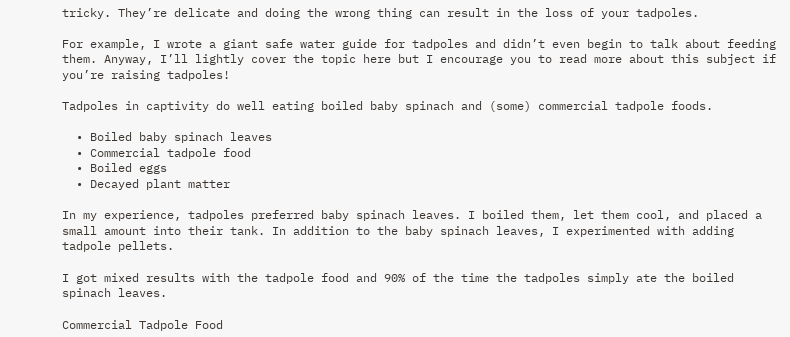tricky. They’re delicate and doing the wrong thing can result in the loss of your tadpoles.

For example, I wrote a giant safe water guide for tadpoles and didn’t even begin to talk about feeding them. Anyway, I’ll lightly cover the topic here but I encourage you to read more about this subject if you’re raising tadpoles!

Tadpoles in captivity do well eating boiled baby spinach and (some) commercial tadpole foods.

  • Boiled baby spinach leaves
  • Commercial tadpole food
  • Boiled eggs
  • Decayed plant matter

In my experience, tadpoles preferred baby spinach leaves. I boiled them, let them cool, and placed a small amount into their tank. In addition to the baby spinach leaves, I experimented with adding tadpole pellets.

I got mixed results with the tadpole food and 90% of the time the tadpoles simply ate the boiled spinach leaves.

Commercial Tadpole Food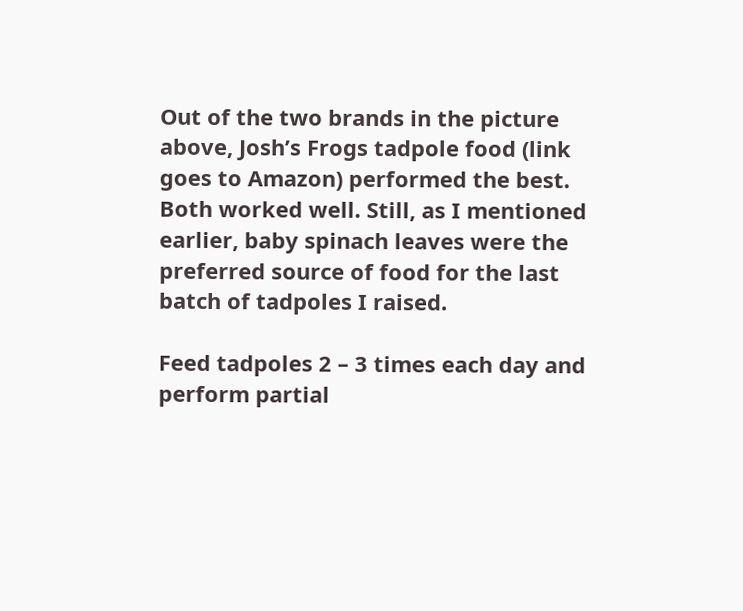Out of the two brands in the picture above, Josh’s Frogs tadpole food (link goes to Amazon) performed the best. Both worked well. Still, as I mentioned earlier, baby spinach leaves were the preferred source of food for the last batch of tadpoles I raised.

Feed tadpoles 2 – 3 times each day and perform partial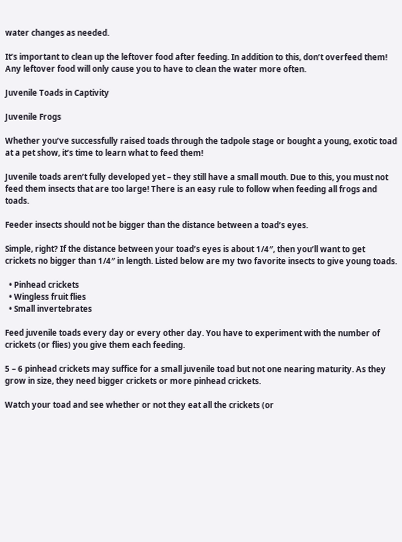water changes as needed.

It’s important to clean up the leftover food after feeding. In addition to this, don’t overfeed them! Any leftover food will only cause you to have to clean the water more often.

Juvenile Toads in Captivity

Juvenile Frogs

Whether you’ve successfully raised toads through the tadpole stage or bought a young, exotic toad at a pet show, it’s time to learn what to feed them!

Juvenile toads aren’t fully developed yet – they still have a small mouth. Due to this, you must not feed them insects that are too large! There is an easy rule to follow when feeding all frogs and toads.

Feeder insects should not be bigger than the distance between a toad’s eyes.

Simple, right? If the distance between your toad’s eyes is about 1/4″, then you’ll want to get crickets no bigger than 1/4″ in length. Listed below are my two favorite insects to give young toads.

  • Pinhead crickets
  • Wingless fruit flies
  • Small invertebrates

Feed juvenile toads every day or every other day. You have to experiment with the number of crickets (or flies) you give them each feeding.

5 – 6 pinhead crickets may suffice for a small juvenile toad but not one nearing maturity. As they grow in size, they need bigger crickets or more pinhead crickets.

Watch your toad and see whether or not they eat all the crickets (or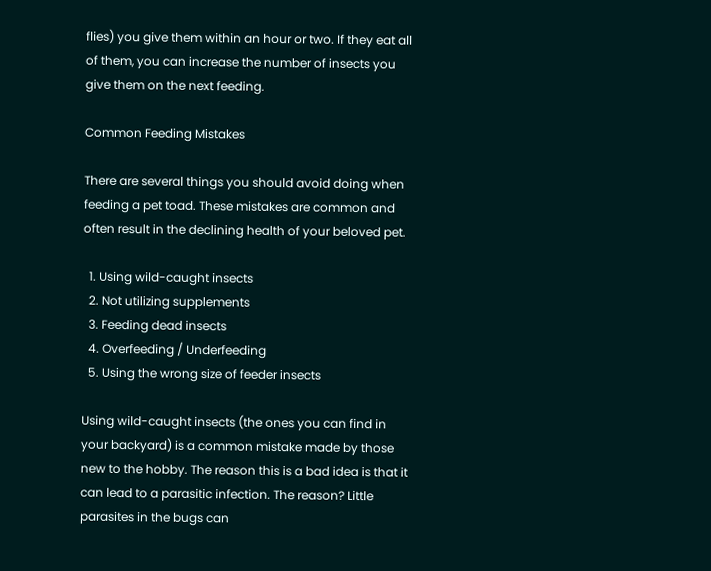flies) you give them within an hour or two. If they eat all of them, you can increase the number of insects you give them on the next feeding.

Common Feeding Mistakes

There are several things you should avoid doing when feeding a pet toad. These mistakes are common and often result in the declining health of your beloved pet.

  1. Using wild-caught insects
  2. Not utilizing supplements
  3. Feeding dead insects
  4. Overfeeding / Underfeeding
  5. Using the wrong size of feeder insects

Using wild-caught insects (the ones you can find in your backyard) is a common mistake made by those new to the hobby. The reason this is a bad idea is that it can lead to a parasitic infection. The reason? Little parasites in the bugs can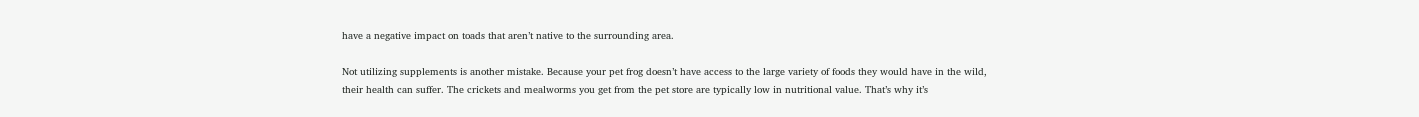have a negative impact on toads that aren’t native to the surrounding area.

Not utilizing supplements is another mistake. Because your pet frog doesn’t have access to the large variety of foods they would have in the wild, their health can suffer. The crickets and mealworms you get from the pet store are typically low in nutritional value. That’s why it’s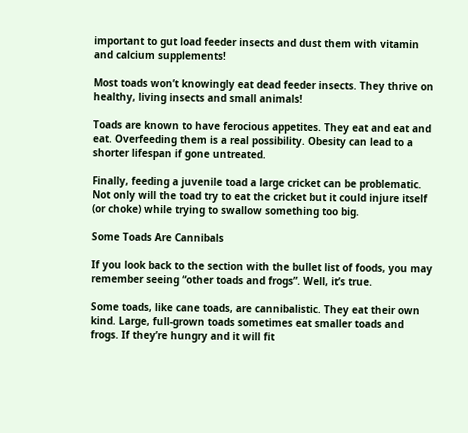important to gut load feeder insects and dust them with vitamin and calcium supplements!

Most toads won’t knowingly eat dead feeder insects. They thrive on healthy, living insects and small animals!

Toads are known to have ferocious appetites. They eat and eat and eat. Overfeeding them is a real possibility. Obesity can lead to a shorter lifespan if gone untreated.

Finally, feeding a juvenile toad a large cricket can be problematic. Not only will the toad try to eat the cricket but it could injure itself (or choke) while trying to swallow something too big.

Some Toads Are Cannibals

If you look back to the section with the bullet list of foods, you may remember seeing “other toads and frogs”. Well, it’s true.

Some toads, like cane toads, are cannibalistic. They eat their own kind. Large, full-grown toads sometimes eat smaller toads and frogs. If they’re hungry and it will fit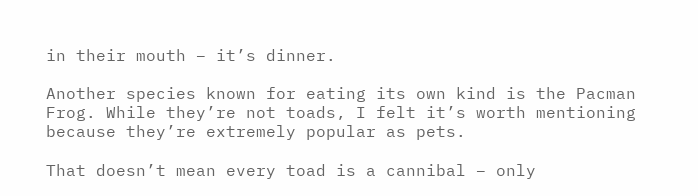in their mouth – it’s dinner.

Another species known for eating its own kind is the Pacman Frog. While they’re not toads, I felt it’s worth mentioning because they’re extremely popular as pets.

That doesn’t mean every toad is a cannibal – only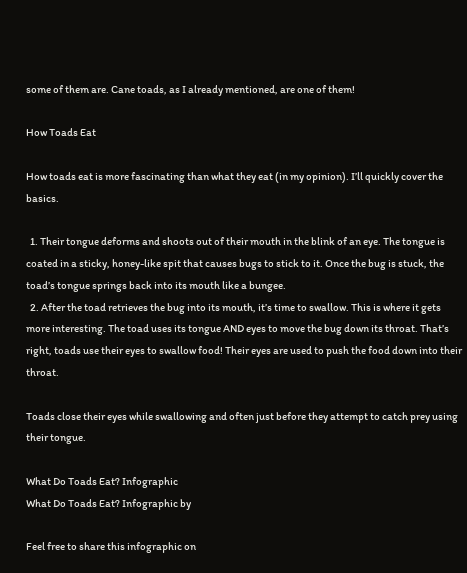some of them are. Cane toads, as I already mentioned, are one of them!

How Toads Eat

How toads eat is more fascinating than what they eat (in my opinion). I’ll quickly cover the basics.

  1. Their tongue deforms and shoots out of their mouth in the blink of an eye. The tongue is coated in a sticky, honey-like spit that causes bugs to stick to it. Once the bug is stuck, the toad’s tongue springs back into its mouth like a bungee.
  2. After the toad retrieves the bug into its mouth, it’s time to swallow. This is where it gets more interesting. The toad uses its tongue AND eyes to move the bug down its throat. That’s right, toads use their eyes to swallow food! Their eyes are used to push the food down into their throat.

Toads close their eyes while swallowing and often just before they attempt to catch prey using their tongue.

What Do Toads Eat? Infographic
What Do Toads Eat? Infographic by

Feel free to share this infographic on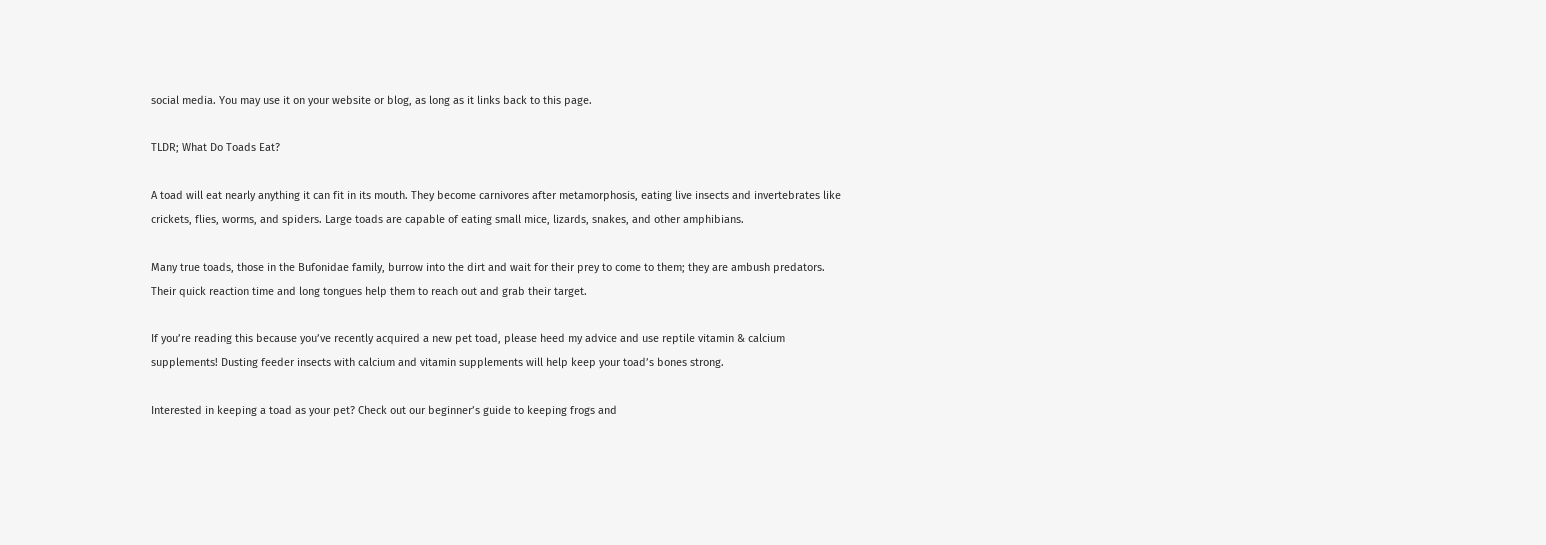social media. You may use it on your website or blog, as long as it links back to this page.

TLDR; What Do Toads Eat?

A toad will eat nearly anything it can fit in its mouth. They become carnivores after metamorphosis, eating live insects and invertebrates like crickets, flies, worms, and spiders. Large toads are capable of eating small mice, lizards, snakes, and other amphibians.

Many true toads, those in the Bufonidae family, burrow into the dirt and wait for their prey to come to them; they are ambush predators. Their quick reaction time and long tongues help them to reach out and grab their target.

If you’re reading this because you’ve recently acquired a new pet toad, please heed my advice and use reptile vitamin & calcium supplements! Dusting feeder insects with calcium and vitamin supplements will help keep your toad’s bones strong.

Interested in keeping a toad as your pet? Check out our beginner’s guide to keeping frogs and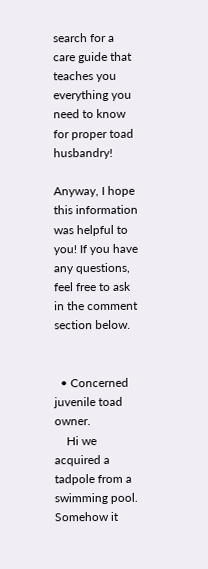search for a care guide that teaches you everything you need to know for proper toad husbandry!

Anyway, I hope this information was helpful to you! If you have any questions, feel free to ask in the comment section below.


  • Concerned juvenile toad owner.
    Hi we acquired a tadpole from a swimming pool. Somehow it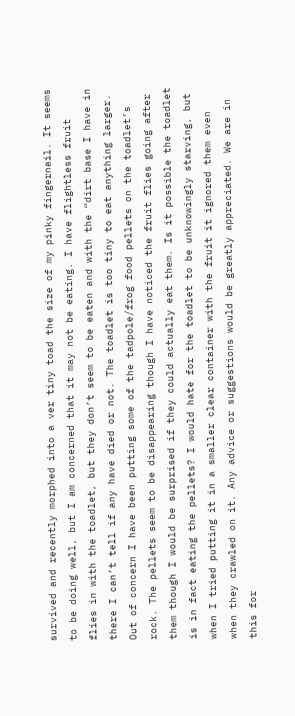survived and recently morphed into a ver tiny toad the size of my pinky fingernail. It seems to be doing well, but I am concerned that it may not be eating. I have flightless fruit flies in with the toadlet, but they don’t seem to be eaten and with the “dirt base I have in there I can’t tell if any have died or not. The toadlet is too tiny to eat anything larger. Out of concern I have been putting some of the tadpole/frog food pellets on the toadlet’s rock. The pellets seem to be disappearing though I have noticed the fruit flies going after them though I would be surprised if they could actually eat them. Is it possible the toadlet is in fact eating the pellets? I would hate for the toadlet to be unknowingly starving, but when I tried putting it in a smaller clear container with the fruit it ignored them even when they crawled on it. Any advice or suggestions would be greatly appreciated. We are in this for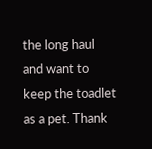the long haul and want to keep the toadlet as a pet. Thank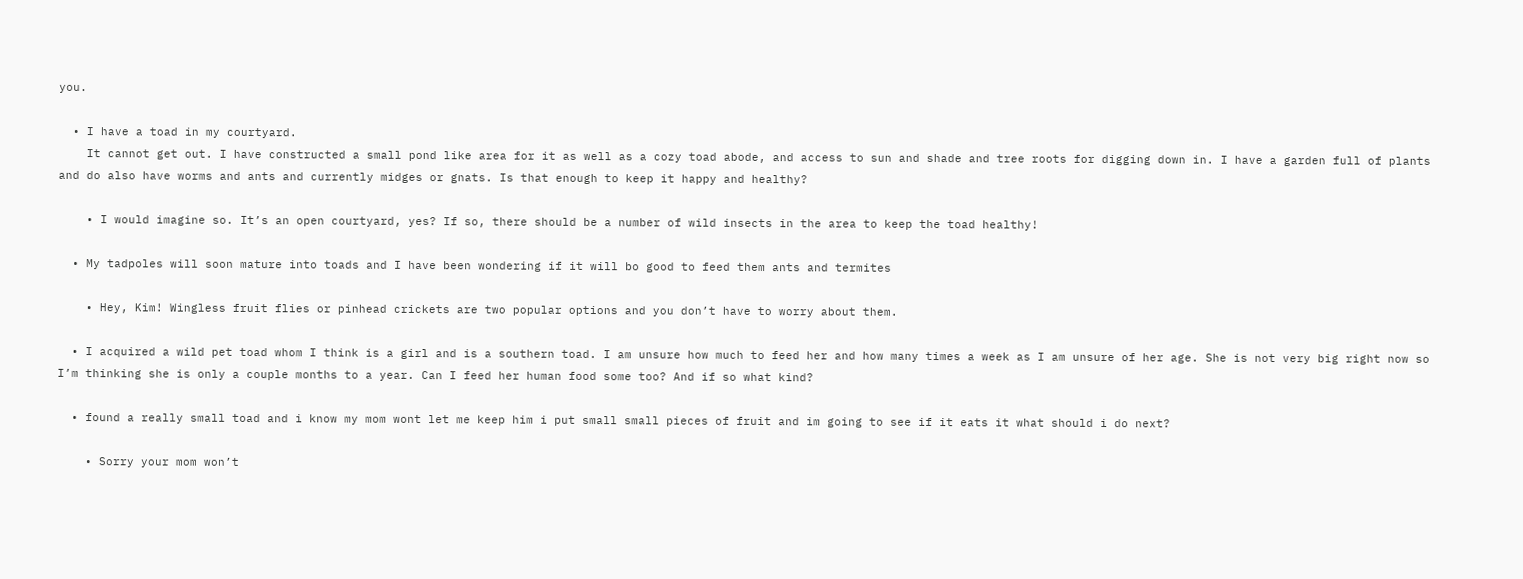you.

  • I have a toad in my courtyard.
    It cannot get out. I have constructed a small pond like area for it as well as a cozy toad abode, and access to sun and shade and tree roots for digging down in. I have a garden full of plants and do also have worms and ants and currently midges or gnats. Is that enough to keep it happy and healthy?

    • I would imagine so. It’s an open courtyard, yes? If so, there should be a number of wild insects in the area to keep the toad healthy!

  • My tadpoles will soon mature into toads and I have been wondering if it will bo good to feed them ants and termites

    • Hey, Kim! Wingless fruit flies or pinhead crickets are two popular options and you don’t have to worry about them.

  • I acquired a wild pet toad whom I think is a girl and is a southern toad. I am unsure how much to feed her and how many times a week as I am unsure of her age. She is not very big right now so I’m thinking she is only a couple months to a year. Can I feed her human food some too? And if so what kind?

  • found a really small toad and i know my mom wont let me keep him i put small small pieces of fruit and im going to see if it eats it what should i do next?

    • Sorry your mom won’t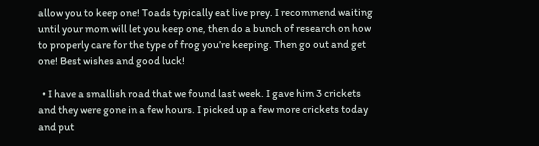allow you to keep one! Toads typically eat live prey. I recommend waiting until your mom will let you keep one, then do a bunch of research on how to properly care for the type of frog you’re keeping. Then go out and get one! Best wishes and good luck!

  • I have a smallish road that we found last week. I gave him 3 crickets and they were gone in a few hours. I picked up a few more crickets today and put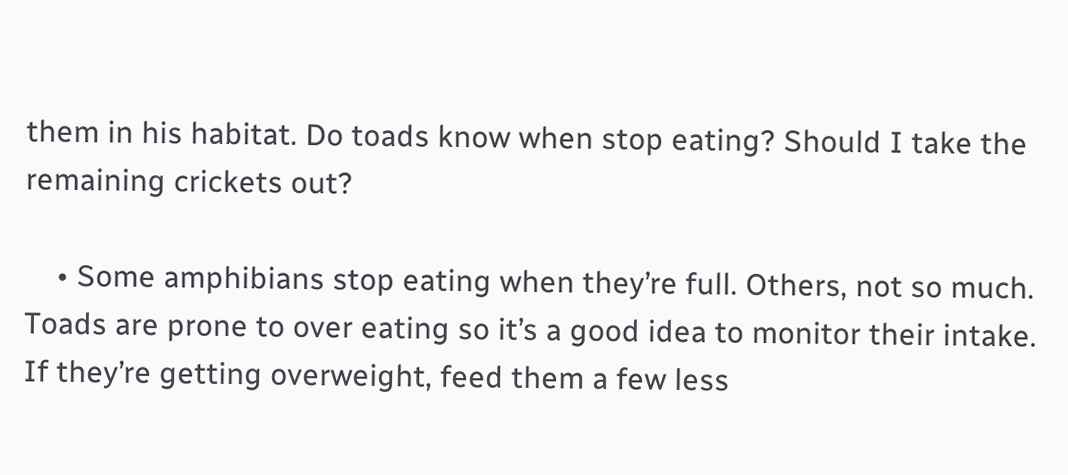them in his habitat. Do toads know when stop eating? Should I take the remaining crickets out?

    • Some amphibians stop eating when they’re full. Others, not so much. Toads are prone to over eating so it’s a good idea to monitor their intake. If they’re getting overweight, feed them a few less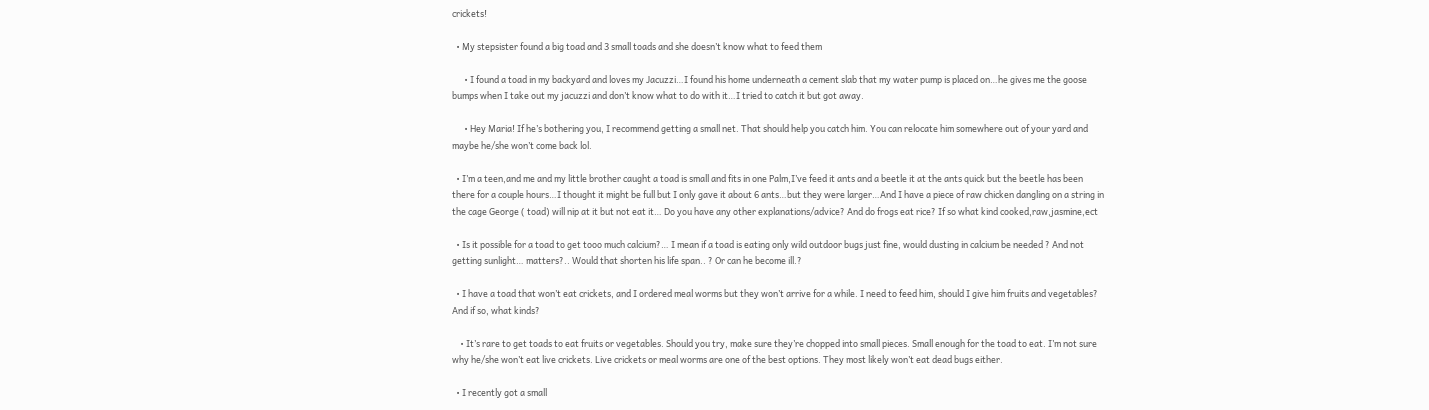crickets!

  • My stepsister found a big toad and 3 small toads and she doesn’t know what to feed them

      • I found a toad in my backyard and loves my Jacuzzi…I found his home underneath a cement slab that my water pump is placed on…he gives me the goose bumps when I take out my jacuzzi and don’t know what to do with it…I tried to catch it but got away.

      • Hey Maria! If he’s bothering you, I recommend getting a small net. That should help you catch him. You can relocate him somewhere out of your yard and maybe he/she won’t come back lol.

  • I’m a teen,and me and my little brother caught a toad is small and fits in one Palm,I’ve feed it ants and a beetle it at the ants quick but the beetle has been there for a couple hours…I thought it might be full but I only gave it about 6 ants…but they were larger…And I have a piece of raw chicken dangling on a string in the cage George ( toad) will nip at it but not eat it… Do you have any other explanations/advice? And do frogs eat rice? If so what kind cooked,raw,jasmine,ect

  • Is it possible for a toad to get tooo much calcium?… I mean if a toad is eating only wild outdoor bugs just fine, would dusting in calcium be needed ? And not getting sunlight… matters?.. Would that shorten his life span.. ? Or can he become ill.?

  • I have a toad that won’t eat crickets, and I ordered meal worms but they won’t arrive for a while. I need to feed him, should I give him fruits and vegetables? And if so, what kinds?

    • It’s rare to get toads to eat fruits or vegetables. Should you try, make sure they’re chopped into small pieces. Small enough for the toad to eat. I’m not sure why he/she won’t eat live crickets. Live crickets or meal worms are one of the best options. They most likely won’t eat dead bugs either.

  • I recently got a small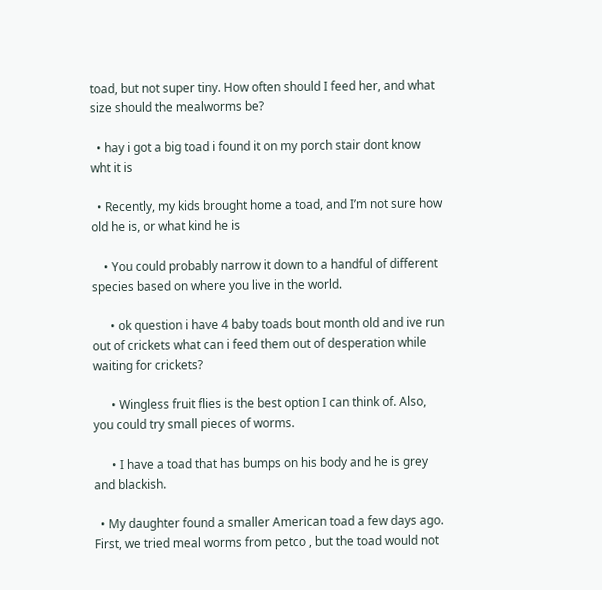toad, but not super tiny. How often should I feed her, and what size should the mealworms be?

  • hay i got a big toad i found it on my porch stair dont know wht it is

  • Recently, my kids brought home a toad, and I’m not sure how old he is, or what kind he is

    • You could probably narrow it down to a handful of different species based on where you live in the world.

      • ok question i have 4 baby toads bout month old and ive run out of crickets what can i feed them out of desperation while waiting for crickets?

      • Wingless fruit flies is the best option I can think of. Also, you could try small pieces of worms.

      • I have a toad that has bumps on his body and he is grey and blackish.

  • My daughter found a smaller American toad a few days ago. First, we tried meal worms from petco , but the toad would not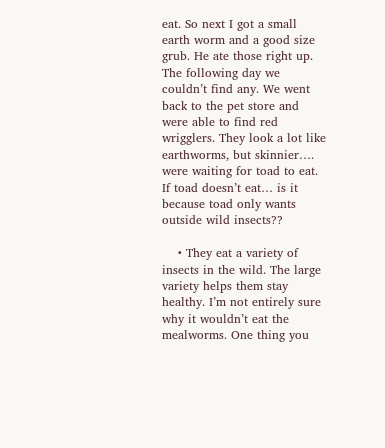eat. So next I got a small earth worm and a good size grub. He ate those right up. The following day we couldn’t find any. We went back to the pet store and were able to find red wrigglers. They look a lot like earthworms, but skinnier…. were waiting for toad to eat. If toad doesn’t eat… is it because toad only wants outside wild insects??

    • They eat a variety of insects in the wild. The large variety helps them stay healthy. I’m not entirely sure why it wouldn’t eat the mealworms. One thing you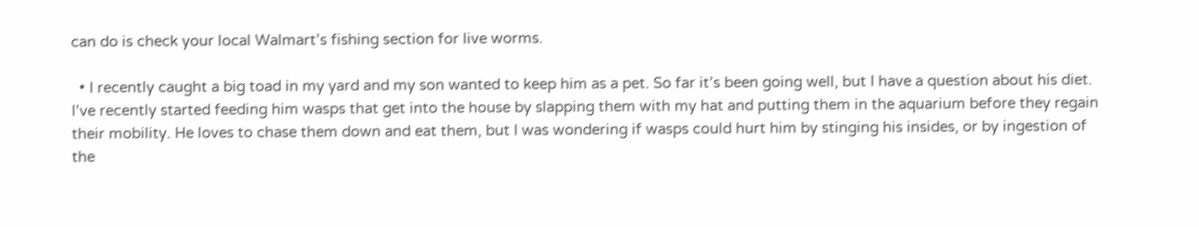can do is check your local Walmart’s fishing section for live worms.

  • I recently caught a big toad in my yard and my son wanted to keep him as a pet. So far it’s been going well, but I have a question about his diet. I’ve recently started feeding him wasps that get into the house by slapping them with my hat and putting them in the aquarium before they regain their mobility. He loves to chase them down and eat them, but I was wondering if wasps could hurt him by stinging his insides, or by ingestion of the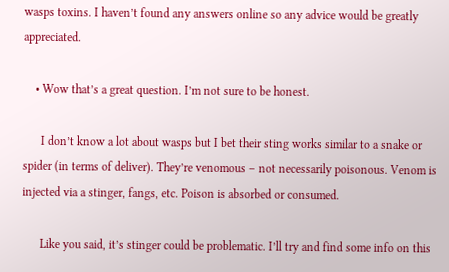wasps toxins. I haven’t found any answers online so any advice would be greatly appreciated.

    • Wow that’s a great question. I’m not sure to be honest.

      I don’t know a lot about wasps but I bet their sting works similar to a snake or spider (in terms of deliver). They’re venomous – not necessarily poisonous. Venom is injected via a stinger, fangs, etc. Poison is absorbed or consumed.

      Like you said, it’s stinger could be problematic. I’ll try and find some info on this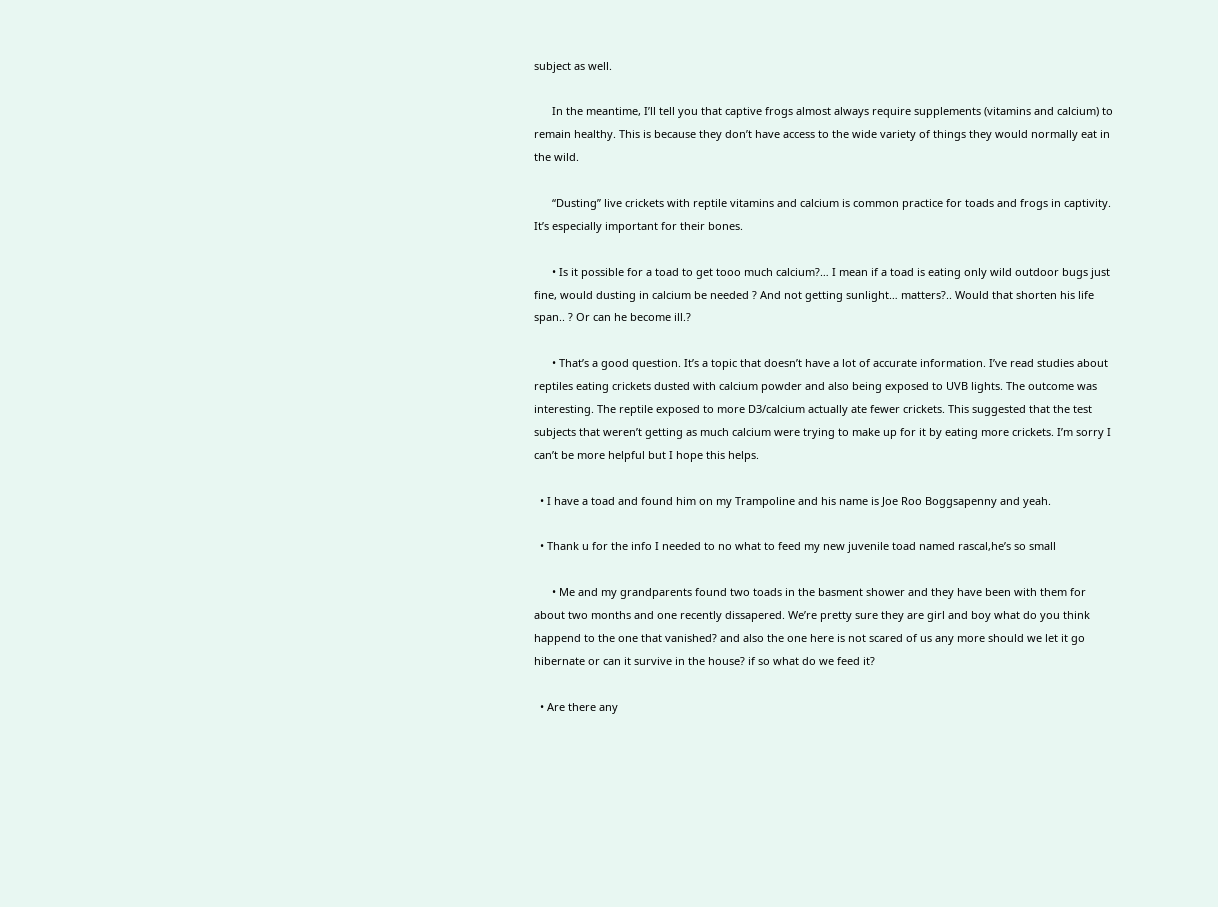subject as well.

      In the meantime, I’ll tell you that captive frogs almost always require supplements (vitamins and calcium) to remain healthy. This is because they don’t have access to the wide variety of things they would normally eat in the wild.

      “Dusting” live crickets with reptile vitamins and calcium is common practice for toads and frogs in captivity. It’s especially important for their bones.

      • Is it possible for a toad to get tooo much calcium?… I mean if a toad is eating only wild outdoor bugs just fine, would dusting in calcium be needed ? And not getting sunlight… matters?.. Would that shorten his life span.. ? Or can he become ill.?

      • That’s a good question. It’s a topic that doesn’t have a lot of accurate information. I’ve read studies about reptiles eating crickets dusted with calcium powder and also being exposed to UVB lights. The outcome was interesting. The reptile exposed to more D3/calcium actually ate fewer crickets. This suggested that the test subjects that weren’t getting as much calcium were trying to make up for it by eating more crickets. I’m sorry I can’t be more helpful but I hope this helps.

  • I have a toad and found him on my Trampoline and his name is Joe Roo Boggsapenny and yeah.

  • Thank u for the info I needed to no what to feed my new juvenile toad named rascal,he’s so small

      • Me and my grandparents found two toads in the basment shower and they have been with them for about two months and one recently dissapered. We’re pretty sure they are girl and boy what do you think happend to the one that vanished? and also the one here is not scared of us any more should we let it go hibernate or can it survive in the house? if so what do we feed it?

  • Are there any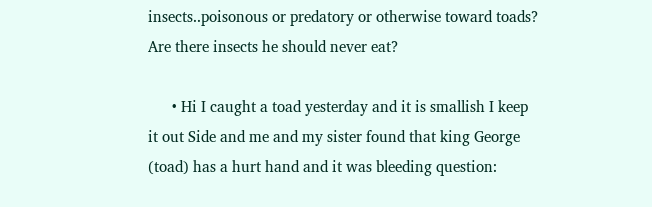insects..poisonous or predatory or otherwise toward toads? Are there insects he should never eat?

      • Hi I caught a toad yesterday and it is smallish I keep it out Side and me and my sister found that king George (toad) has a hurt hand and it was bleeding question: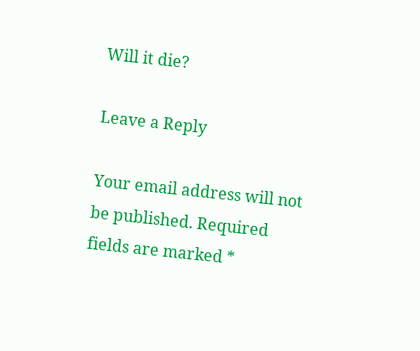Will it die?

Leave a Reply

Your email address will not be published. Required fields are marked *